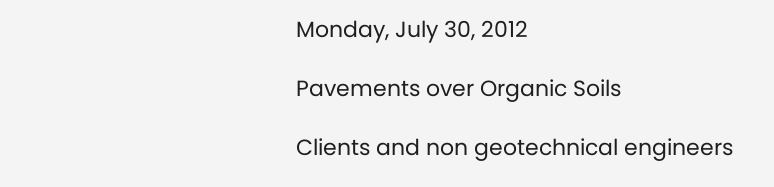Monday, July 30, 2012

Pavements over Organic Soils

Clients and non geotechnical engineers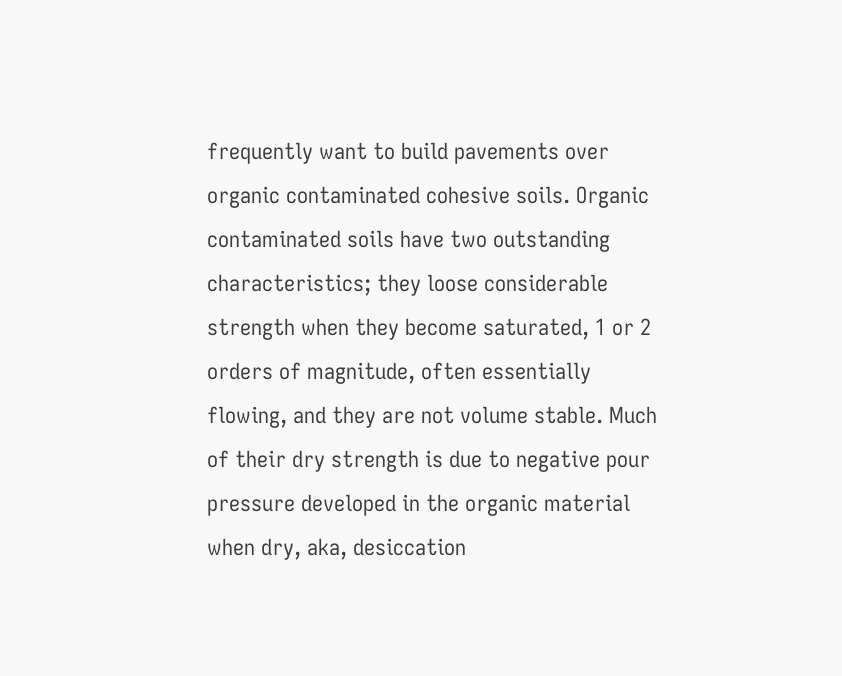frequently want to build pavements over organic contaminated cohesive soils. Organic contaminated soils have two outstanding characteristics; they loose considerable strength when they become saturated, 1 or 2 orders of magnitude, often essentially flowing, and they are not volume stable. Much of their dry strength is due to negative pour pressure developed in the organic material when dry, aka, desiccation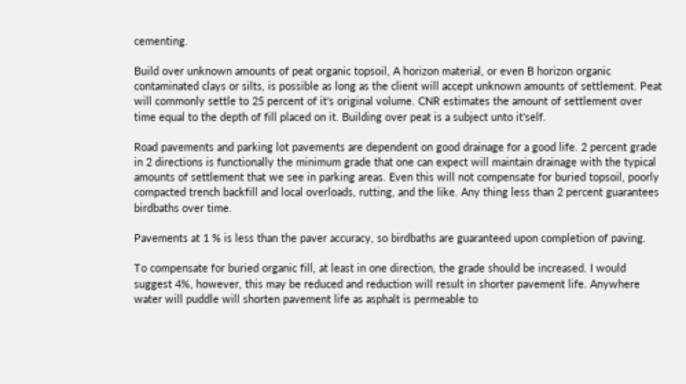cementing.

Build over unknown amounts of peat organic topsoil, A horizon material, or even B horizon organic contaminated clays or silts, is possible as long as the client will accept unknown amounts of settlement. Peat will commonly settle to 25 percent of it's original volume. CNR estimates the amount of settlement over time equal to the depth of fill placed on it. Building over peat is a subject unto it'self.

Road pavements and parking lot pavements are dependent on good drainage for a good life. 2 percent grade in 2 directions is functionally the minimum grade that one can expect will maintain drainage with the typical amounts of settlement that we see in parking areas. Even this will not compensate for buried topsoil, poorly compacted trench backfill and local overloads, rutting, and the like. Any thing less than 2 percent guarantees birdbaths over time.

Pavements at 1 % is less than the paver accuracy, so birdbaths are guaranteed upon completion of paving.

To compensate for buried organic fill, at least in one direction, the grade should be increased. I would suggest 4%, however, this may be reduced and reduction will result in shorter pavement life. Anywhere water will puddle will shorten pavement life as asphalt is permeable to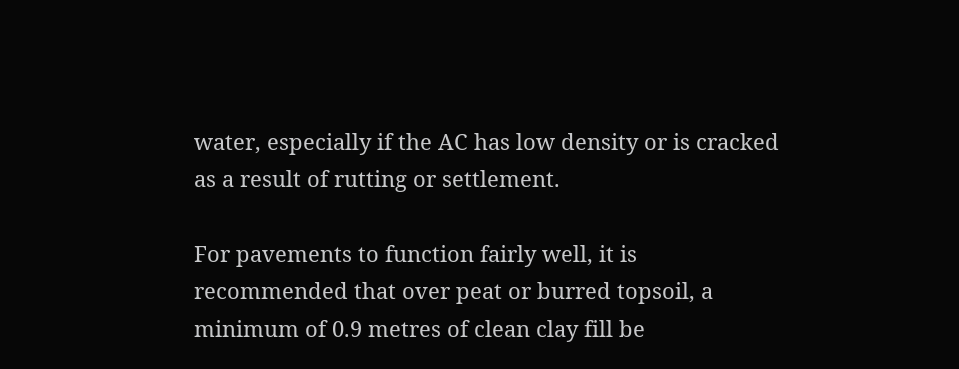water, especially if the AC has low density or is cracked as a result of rutting or settlement.

For pavements to function fairly well, it is recommended that over peat or burred topsoil, a minimum of 0.9 metres of clean clay fill be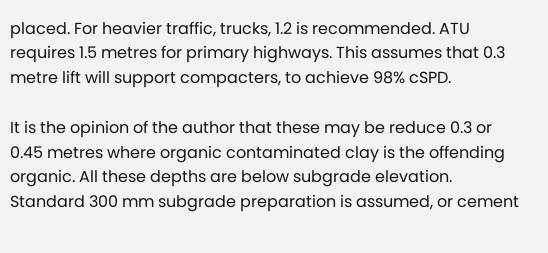placed. For heavier traffic, trucks, 1.2 is recommended. ATU requires 1.5 metres for primary highways. This assumes that 0.3 metre lift will support compacters, to achieve 98% cSPD.

It is the opinion of the author that these may be reduce 0.3 or 0.45 metres where organic contaminated clay is the offending organic. All these depths are below subgrade elevation. Standard 300 mm subgrade preparation is assumed, or cement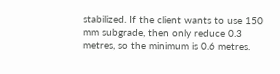stabilized. If the client wants to use 150 mm subgrade, then only reduce 0.3 metres, so the minimum is 0.6 metres.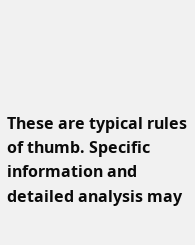These are typical rules of thumb. Specific information and detailed analysis may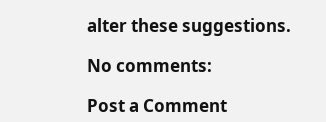alter these suggestions.

No comments:

Post a Comment